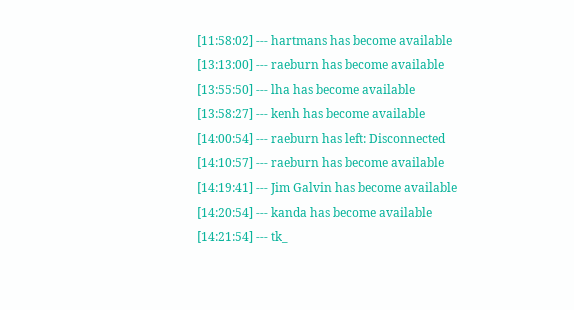[11:58:02] --- hartmans has become available
[13:13:00] --- raeburn has become available
[13:55:50] --- lha has become available
[13:58:27] --- kenh has become available
[14:00:54] --- raeburn has left: Disconnected
[14:10:57] --- raeburn has become available
[14:19:41] --- Jim Galvin has become available
[14:20:54] --- kanda has become available
[14:21:54] --- tk_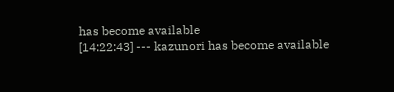has become available
[14:22:43] --- kazunori has become available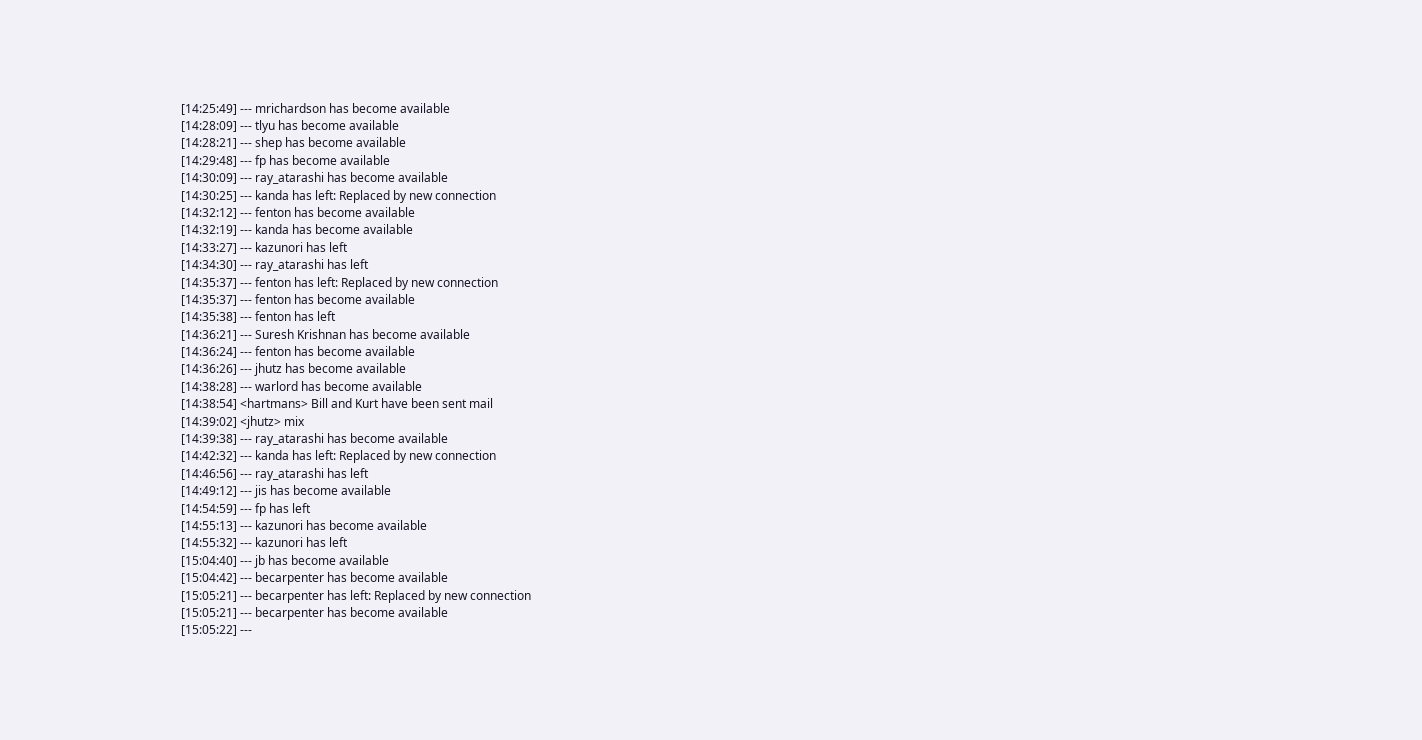[14:25:49] --- mrichardson has become available
[14:28:09] --- tlyu has become available
[14:28:21] --- shep has become available
[14:29:48] --- fp has become available
[14:30:09] --- ray_atarashi has become available
[14:30:25] --- kanda has left: Replaced by new connection
[14:32:12] --- fenton has become available
[14:32:19] --- kanda has become available
[14:33:27] --- kazunori has left
[14:34:30] --- ray_atarashi has left
[14:35:37] --- fenton has left: Replaced by new connection
[14:35:37] --- fenton has become available
[14:35:38] --- fenton has left
[14:36:21] --- Suresh Krishnan has become available
[14:36:24] --- fenton has become available
[14:36:26] --- jhutz has become available
[14:38:28] --- warlord has become available
[14:38:54] <hartmans> Bill and Kurt have been sent mail
[14:39:02] <jhutz> mix
[14:39:38] --- ray_atarashi has become available
[14:42:32] --- kanda has left: Replaced by new connection
[14:46:56] --- ray_atarashi has left
[14:49:12] --- jis has become available
[14:54:59] --- fp has left
[14:55:13] --- kazunori has become available
[14:55:32] --- kazunori has left
[15:04:40] --- jb has become available
[15:04:42] --- becarpenter has become available
[15:05:21] --- becarpenter has left: Replaced by new connection
[15:05:21] --- becarpenter has become available
[15:05:22] ---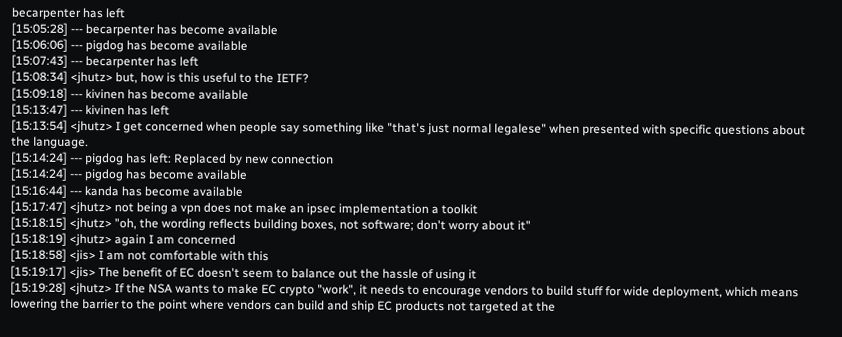becarpenter has left
[15:05:28] --- becarpenter has become available
[15:06:06] --- pigdog has become available
[15:07:43] --- becarpenter has left
[15:08:34] <jhutz> but, how is this useful to the IETF?
[15:09:18] --- kivinen has become available
[15:13:47] --- kivinen has left
[15:13:54] <jhutz> I get concerned when people say something like "that's just normal legalese" when presented with specific questions about the language.
[15:14:24] --- pigdog has left: Replaced by new connection
[15:14:24] --- pigdog has become available
[15:16:44] --- kanda has become available
[15:17:47] <jhutz> not being a vpn does not make an ipsec implementation a toolkit
[15:18:15] <jhutz> "oh, the wording reflects building boxes, not software; don't worry about it"
[15:18:19] <jhutz> again I am concerned
[15:18:58] <jis> I am not comfortable with this
[15:19:17] <jis> The benefit of EC doesn't seem to balance out the hassle of using it
[15:19:28] <jhutz> If the NSA wants to make EC crypto "work", it needs to encourage vendors to build stuff for wide deployment, which means lowering the barrier to the point where vendors can build and ship EC products not targeted at the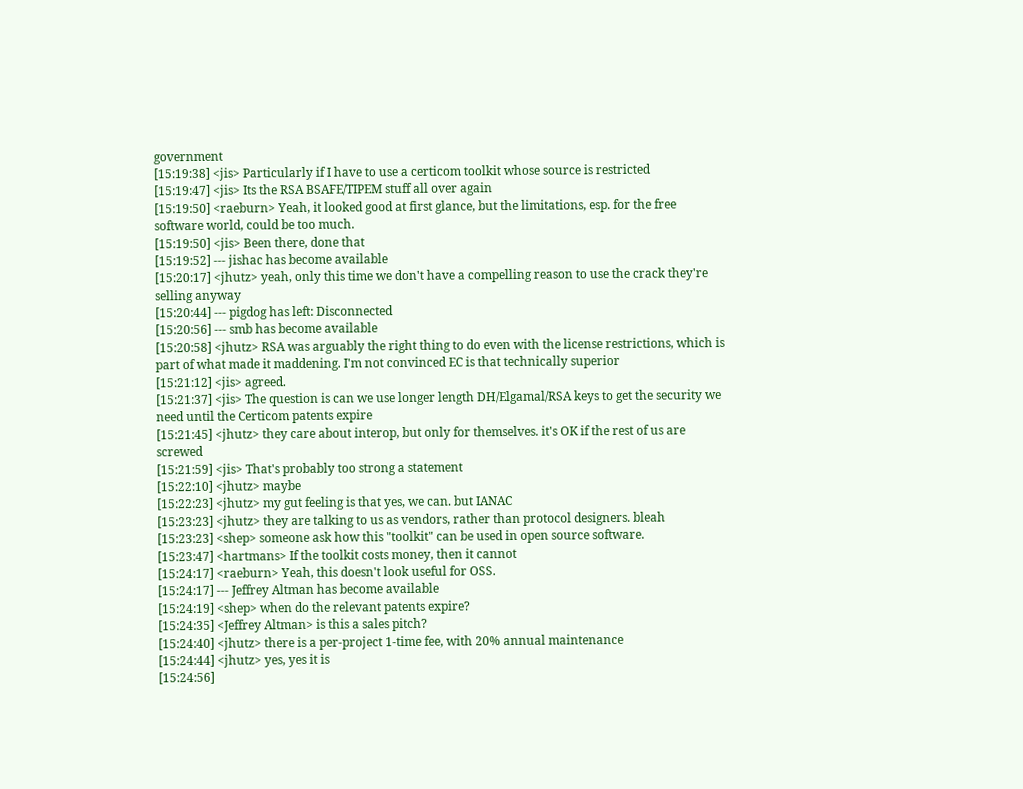government
[15:19:38] <jis> Particularly if I have to use a certicom toolkit whose source is restricted
[15:19:47] <jis> Its the RSA BSAFE/TIPEM stuff all over again
[15:19:50] <raeburn> Yeah, it looked good at first glance, but the limitations, esp. for the free software world, could be too much.
[15:19:50] <jis> Been there, done that
[15:19:52] --- jishac has become available
[15:20:17] <jhutz> yeah, only this time we don't have a compelling reason to use the crack they're selling anyway
[15:20:44] --- pigdog has left: Disconnected
[15:20:56] --- smb has become available
[15:20:58] <jhutz> RSA was arguably the right thing to do even with the license restrictions, which is part of what made it maddening. I'm not convinced EC is that technically superior
[15:21:12] <jis> agreed.
[15:21:37] <jis> The question is can we use longer length DH/Elgamal/RSA keys to get the security we need until the Certicom patents expire
[15:21:45] <jhutz> they care about interop, but only for themselves. it's OK if the rest of us are screwed
[15:21:59] <jis> That's probably too strong a statement
[15:22:10] <jhutz> maybe
[15:22:23] <jhutz> my gut feeling is that yes, we can. but IANAC
[15:23:23] <jhutz> they are talking to us as vendors, rather than protocol designers. bleah
[15:23:23] <shep> someone ask how this "toolkit" can be used in open source software.
[15:23:47] <hartmans> If the toolkit costs money, then it cannot
[15:24:17] <raeburn> Yeah, this doesn't look useful for OSS.
[15:24:17] --- Jeffrey Altman has become available
[15:24:19] <shep> when do the relevant patents expire?
[15:24:35] <Jeffrey Altman> is this a sales pitch?
[15:24:40] <jhutz> there is a per-project 1-time fee, with 20% annual maintenance
[15:24:44] <jhutz> yes, yes it is
[15:24:56]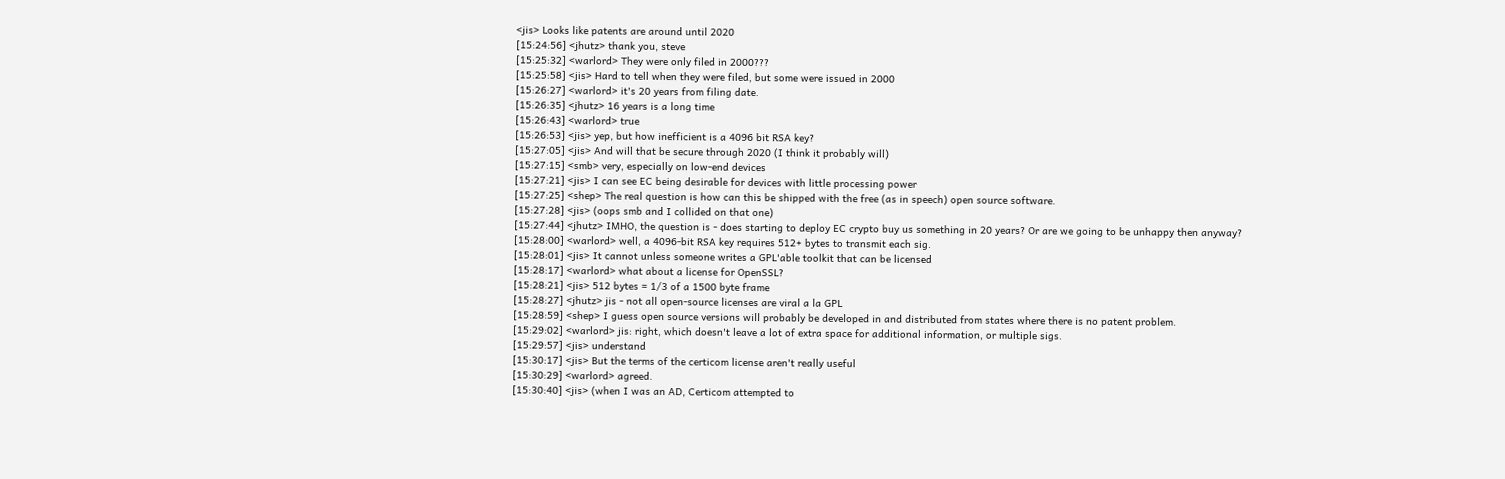<jis> Looks like patents are around until 2020
[15:24:56] <jhutz> thank you, steve
[15:25:32] <warlord> They were only filed in 2000???
[15:25:58] <jis> Hard to tell when they were filed, but some were issued in 2000
[15:26:27] <warlord> it's 20 years from filing date.
[15:26:35] <jhutz> 16 years is a long time
[15:26:43] <warlord> true
[15:26:53] <jis> yep, but how inefficient is a 4096 bit RSA key?
[15:27:05] <jis> And will that be secure through 2020 (I think it probably will)
[15:27:15] <smb> very, especially on low-end devices
[15:27:21] <jis> I can see EC being desirable for devices with little processing power
[15:27:25] <shep> The real question is how can this be shipped with the free (as in speech) open source software.
[15:27:28] <jis> (oops smb and I collided on that one)
[15:27:44] <jhutz> IMHO, the question is - does starting to deploy EC crypto buy us something in 20 years? Or are we going to be unhappy then anyway?
[15:28:00] <warlord> well, a 4096-bit RSA key requires 512+ bytes to transmit each sig.
[15:28:01] <jis> It cannot unless someone writes a GPL'able toolkit that can be licensed
[15:28:17] <warlord> what about a license for OpenSSL?
[15:28:21] <jis> 512 bytes = 1/3 of a 1500 byte frame
[15:28:27] <jhutz> jis - not all open-source licenses are viral a la GPL
[15:28:59] <shep> I guess open source versions will probably be developed in and distributed from states where there is no patent problem.
[15:29:02] <warlord> jis: right, which doesn't leave a lot of extra space for additional information, or multiple sigs.
[15:29:57] <jis> understand
[15:30:17] <jis> But the terms of the certicom license aren't really useful
[15:30:29] <warlord> agreed.
[15:30:40] <jis> (when I was an AD, Certicom attempted to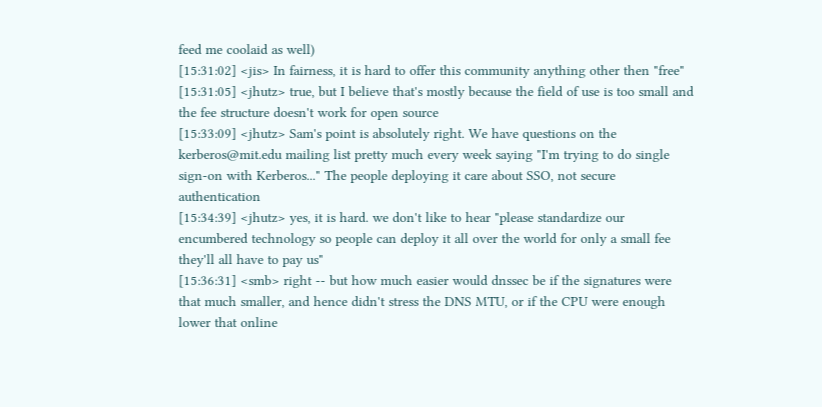feed me coolaid as well)
[15:31:02] <jis> In fairness, it is hard to offer this community anything other then "free"
[15:31:05] <jhutz> true, but I believe that's mostly because the field of use is too small and the fee structure doesn't work for open source
[15:33:09] <jhutz> Sam's point is absolutely right. We have questions on the kerberos@mit.edu mailing list pretty much every week saying "I'm trying to do single sign-on with Kerberos..." The people deploying it care about SSO, not secure authentication
[15:34:39] <jhutz> yes, it is hard. we don't like to hear "please standardize our encumbered technology so people can deploy it all over the world for only a small fee they'll all have to pay us"
[15:36:31] <smb> right -- but how much easier would dnssec be if the signatures were that much smaller, and hence didn't stress the DNS MTU, or if the CPU were enough lower that online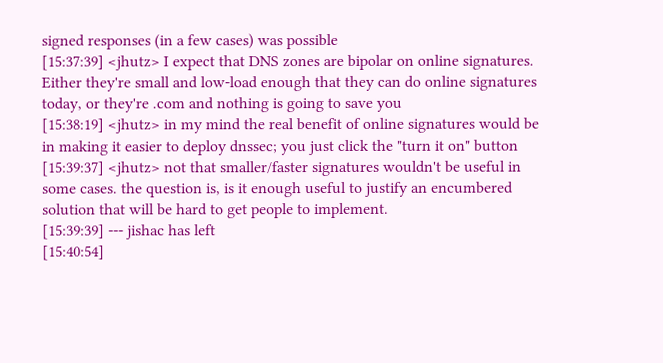signed responses (in a few cases) was possible
[15:37:39] <jhutz> I expect that DNS zones are bipolar on online signatures. Either they're small and low-load enough that they can do online signatures today, or they're .com and nothing is going to save you
[15:38:19] <jhutz> in my mind the real benefit of online signatures would be in making it easier to deploy dnssec; you just click the "turn it on" button
[15:39:37] <jhutz> not that smaller/faster signatures wouldn't be useful in some cases. the question is, is it enough useful to justify an encumbered solution that will be hard to get people to implement.
[15:39:39] --- jishac has left
[15:40:54]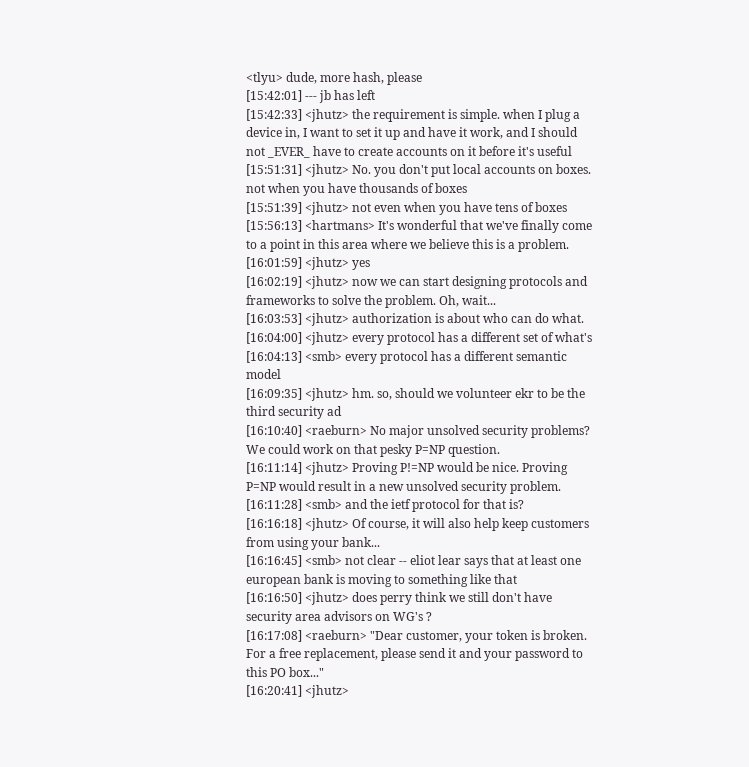<tlyu> dude, more hash, please
[15:42:01] --- jb has left
[15:42:33] <jhutz> the requirement is simple. when I plug a device in, I want to set it up and have it work, and I should not _EVER_ have to create accounts on it before it's useful
[15:51:31] <jhutz> No. you don't put local accounts on boxes. not when you have thousands of boxes
[15:51:39] <jhutz> not even when you have tens of boxes
[15:56:13] <hartmans> It's wonderful that we've finally come to a point in this area where we believe this is a problem.
[16:01:59] <jhutz> yes
[16:02:19] <jhutz> now we can start designing protocols and frameworks to solve the problem. Oh, wait...
[16:03:53] <jhutz> authorization is about who can do what.
[16:04:00] <jhutz> every protocol has a different set of what's
[16:04:13] <smb> every protocol has a different semantic model
[16:09:35] <jhutz> hm. so, should we volunteer ekr to be the third security ad
[16:10:40] <raeburn> No major unsolved security problems? We could work on that pesky P=NP question.
[16:11:14] <jhutz> Proving P!=NP would be nice. Proving P=NP would result in a new unsolved security problem.
[16:11:28] <smb> and the ietf protocol for that is?
[16:16:18] <jhutz> Of course, it will also help keep customers from using your bank...
[16:16:45] <smb> not clear -- eliot lear says that at least one european bank is moving to something like that
[16:16:50] <jhutz> does perry think we still don't have security area advisors on WG's ?
[16:17:08] <raeburn> "Dear customer, your token is broken. For a free replacement, please send it and your password to this PO box..."
[16:20:41] <jhutz>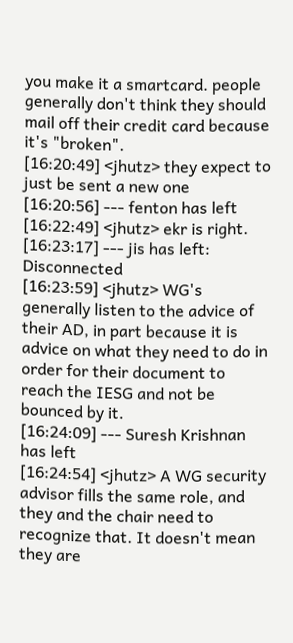you make it a smartcard. people generally don't think they should mail off their credit card because it's "broken".
[16:20:49] <jhutz> they expect to just be sent a new one
[16:20:56] --- fenton has left
[16:22:49] <jhutz> ekr is right.
[16:23:17] --- jis has left: Disconnected
[16:23:59] <jhutz> WG's generally listen to the advice of their AD, in part because it is advice on what they need to do in order for their document to reach the IESG and not be bounced by it.
[16:24:09] --- Suresh Krishnan has left
[16:24:54] <jhutz> A WG security advisor fills the same role, and they and the chair need to recognize that. It doesn't mean they are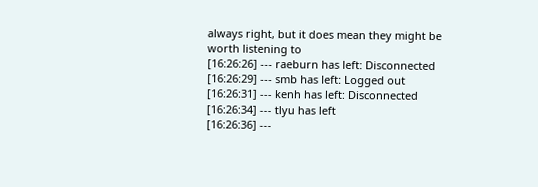always right, but it does mean they might be worth listening to
[16:26:26] --- raeburn has left: Disconnected
[16:26:29] --- smb has left: Logged out
[16:26:31] --- kenh has left: Disconnected
[16:26:34] --- tlyu has left
[16:26:36] ---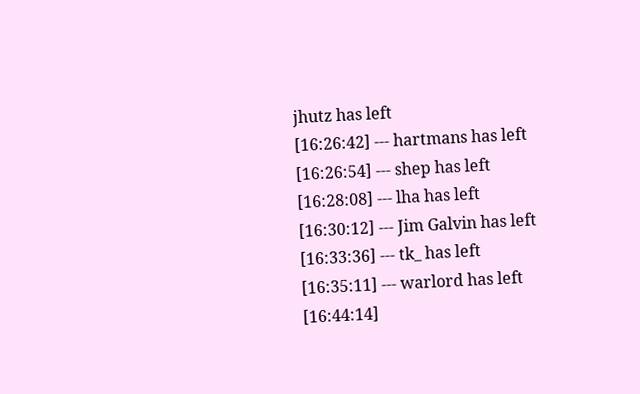jhutz has left
[16:26:42] --- hartmans has left
[16:26:54] --- shep has left
[16:28:08] --- lha has left
[16:30:12] --- Jim Galvin has left
[16:33:36] --- tk_ has left
[16:35:11] --- warlord has left
[16:44:14]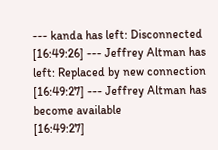--- kanda has left: Disconnected
[16:49:26] --- Jeffrey Altman has left: Replaced by new connection
[16:49:27] --- Jeffrey Altman has become available
[16:49:27]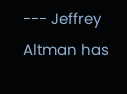--- Jeffrey Altman has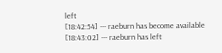left
[18:42:54] --- raeburn has become available
[18:43:02] --- raeburn has left